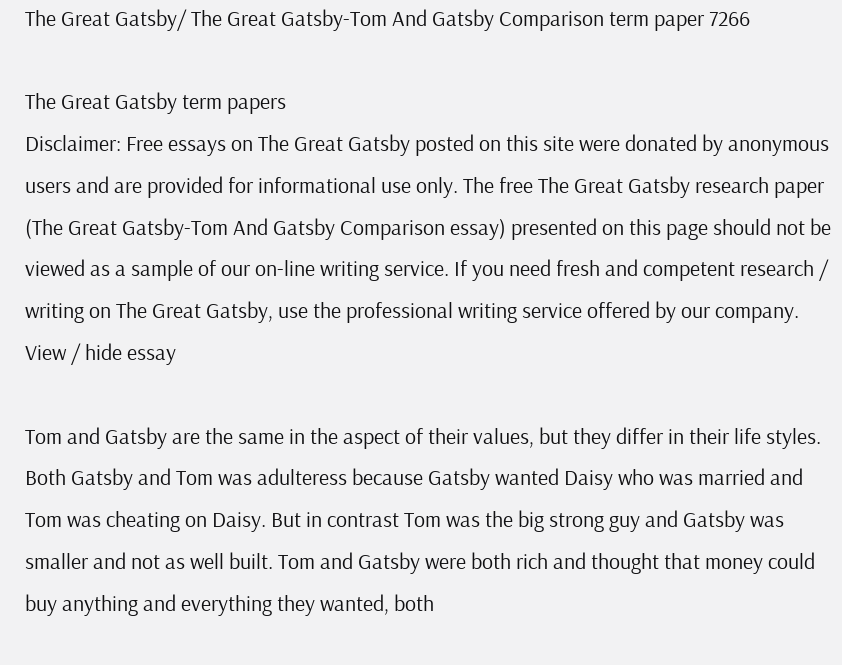The Great Gatsby/ The Great Gatsby-Tom And Gatsby Comparison term paper 7266

The Great Gatsby term papers
Disclaimer: Free essays on The Great Gatsby posted on this site were donated by anonymous users and are provided for informational use only. The free The Great Gatsby research paper (The Great Gatsby-Tom And Gatsby Comparison essay) presented on this page should not be viewed as a sample of our on-line writing service. If you need fresh and competent research / writing on The Great Gatsby, use the professional writing service offered by our company.
View / hide essay

Tom and Gatsby are the same in the aspect of their values, but they differ in their life styles. Both Gatsby and Tom was adulteress because Gatsby wanted Daisy who was married and Tom was cheating on Daisy. But in contrast Tom was the big strong guy and Gatsby was smaller and not as well built. Tom and Gatsby were both rich and thought that money could buy anything and everything they wanted, both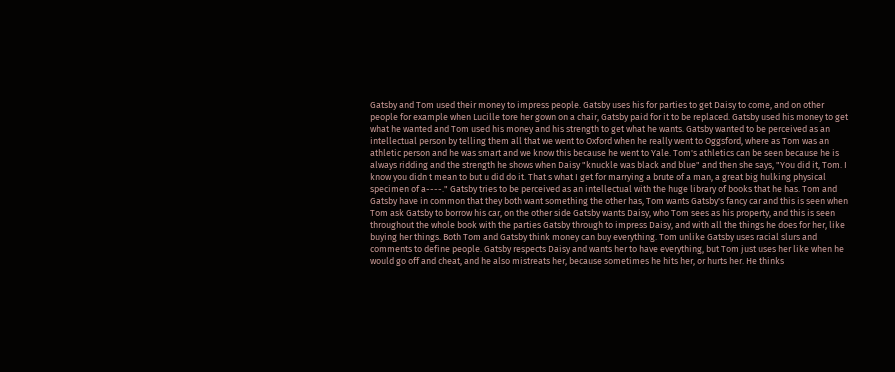Gatsby and Tom used their money to impress people. Gatsby uses his for parties to get Daisy to come, and on other people for example when Lucille tore her gown on a chair, Gatsby paid for it to be replaced. Gatsby used his money to get what he wanted and Tom used his money and his strength to get what he wants. Gatsby wanted to be perceived as an intellectual person by telling them all that we went to Oxford when he really went to Oggsford, where as Tom was an athletic person and he was smart and we know this because he went to Yale. Tom's athletics can be seen because he is always ridding and the strength he shows when Daisy "knuckle was black and blue" and then she says, "You did it, Tom. I know you didn t mean to but u did do it. That s what I get for marrying a brute of a man, a great big hulking physical specimen of a----." Gatsby tries to be perceived as an intellectual with the huge library of books that he has. Tom and Gatsby have in common that they both want something the other has, Tom wants Gatsby's fancy car and this is seen when Tom ask Gatsby to borrow his car, on the other side Gatsby wants Daisy, who Tom sees as his property, and this is seen throughout the whole book with the parties Gatsby through to impress Daisy, and with all the things he does for her, like buying her things. Both Tom and Gatsby think money can buy everything. Tom unlike Gatsby uses racial slurs and comments to define people. Gatsby respects Daisy and wants her to have everything, but Tom just uses her like when he would go off and cheat, and he also mistreats her, because sometimes he hits her, or hurts her. He thinks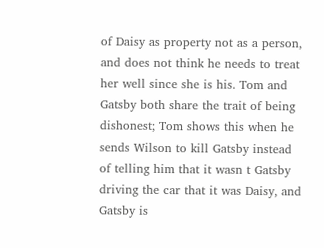of Daisy as property not as a person, and does not think he needs to treat her well since she is his. Tom and Gatsby both share the trait of being dishonest; Tom shows this when he sends Wilson to kill Gatsby instead of telling him that it wasn t Gatsby driving the car that it was Daisy, and Gatsby is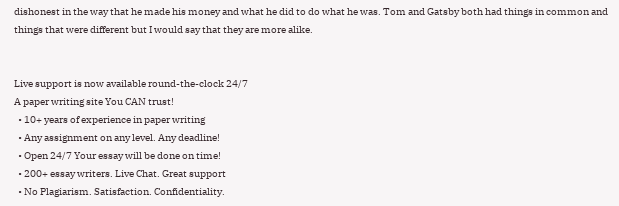dishonest in the way that he made his money and what he did to do what he was. Tom and Gatsby both had things in common and things that were different but I would say that they are more alike.


Live support is now available round-the-clock 24/7
A paper writing site You CAN trust!
  • 10+ years of experience in paper writing
  • Any assignment on any level. Any deadline!
  • Open 24/7 Your essay will be done on time!
  • 200+ essay writers. Live Chat. Great support
  • No Plagiarism. Satisfaction. Confidentiality.